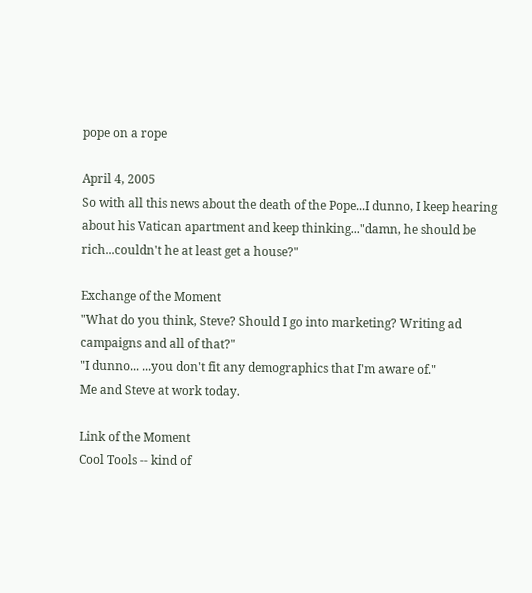pope on a rope

April 4, 2005
So with all this news about the death of the Pope...I dunno, I keep hearing about his Vatican apartment and keep thinking..."damn, he should be rich...couldn't he at least get a house?"

Exchange of the Moment
"What do you think, Steve? Should I go into marketing? Writing ad campaigns and all of that?"
"I dunno... ...you don't fit any demographics that I'm aware of."
Me and Steve at work today.

Link of the Moment
Cool Tools -- kind of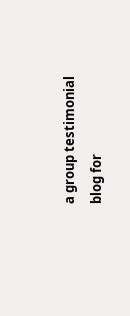a group testimonial blog for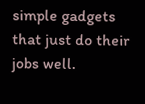simple gadgets that just do their jobs well.